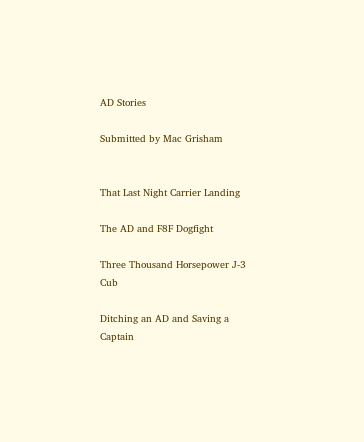AD Stories

Submitted by Mac Grisham


That Last Night Carrier Landing

The AD and F8F Dogfight

Three Thousand Horsepower J-3 Cub

Ditching an AD and Saving a Captain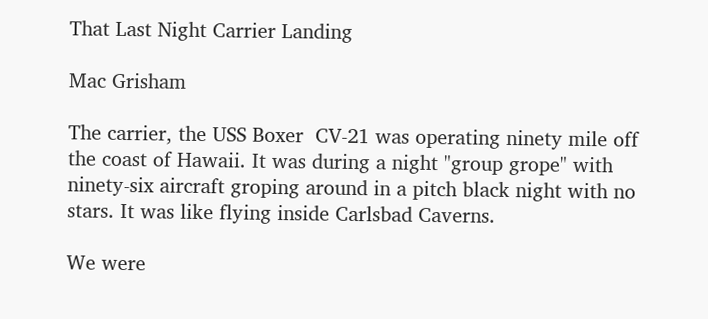That Last Night Carrier Landing

Mac Grisham

The carrier, the USS Boxer  CV-21 was operating ninety mile off the coast of Hawaii. It was during a night "group grope" with ninety-six aircraft groping around in a pitch black night with no stars. It was like flying inside Carlsbad Caverns.

We were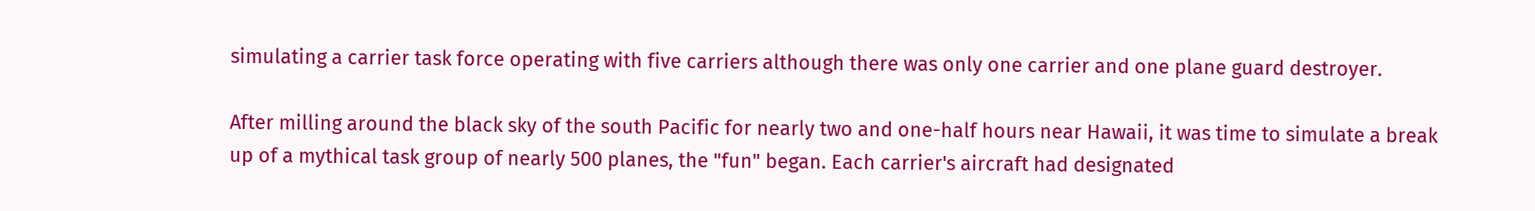simulating a carrier task force operating with five carriers although there was only one carrier and one plane guard destroyer.

After milling around the black sky of the south Pacific for nearly two and one-half hours near Hawaii, it was time to simulate a break up of a mythical task group of nearly 500 planes, the "fun" began. Each carrier's aircraft had designated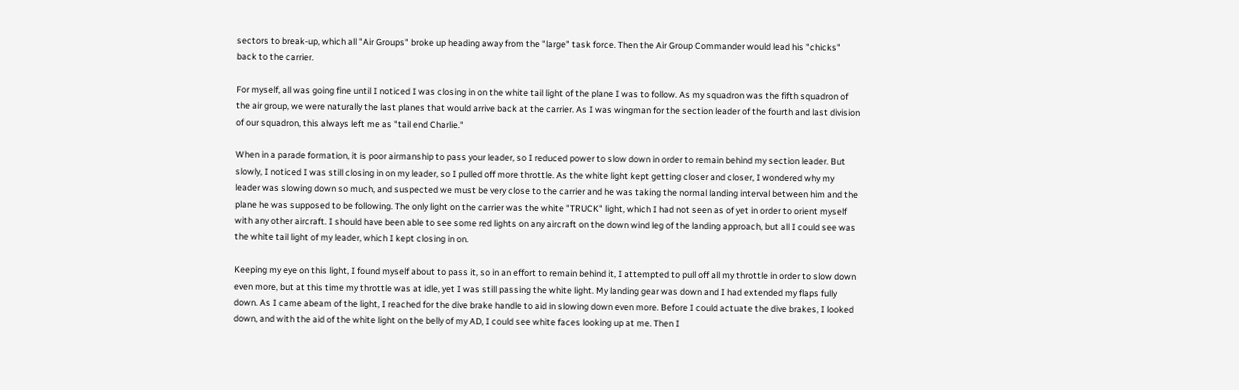sectors to break-up, which all "Air Groups" broke up heading away from the "large" task force. Then the Air Group Commander would lead his "chicks" back to the carrier.

For myself, all was going fine until I noticed I was closing in on the white tail light of the plane I was to follow. As my squadron was the fifth squadron of the air group, we were naturally the last planes that would arrive back at the carrier. As I was wingman for the section leader of the fourth and last division of our squadron, this always left me as "tail end Charlie."

When in a parade formation, it is poor airmanship to pass your leader, so I reduced power to slow down in order to remain behind my section leader. But slowly, I noticed I was still closing in on my leader, so I pulled off more throttle. As the white light kept getting closer and closer, I wondered why my leader was slowing down so much, and suspected we must be very close to the carrier and he was taking the normal landing interval between him and the plane he was supposed to be following. The only light on the carrier was the white "TRUCK" light, which I had not seen as of yet in order to orient myself with any other aircraft. I should have been able to see some red lights on any aircraft on the down wind leg of the landing approach, but all I could see was the white tail light of my leader, which I kept closing in on.

Keeping my eye on this light, I found myself about to pass it, so in an effort to remain behind it, I attempted to pull off all my throttle in order to slow down even more, but at this time my throttle was at idle, yet I was still passing the white light. My landing gear was down and I had extended my flaps fully down. As I came abeam of the light, I reached for the dive brake handle to aid in slowing down even more. Before I could actuate the dive brakes, I looked down, and with the aid of the white light on the belly of my AD, I could see white faces looking up at me. Then I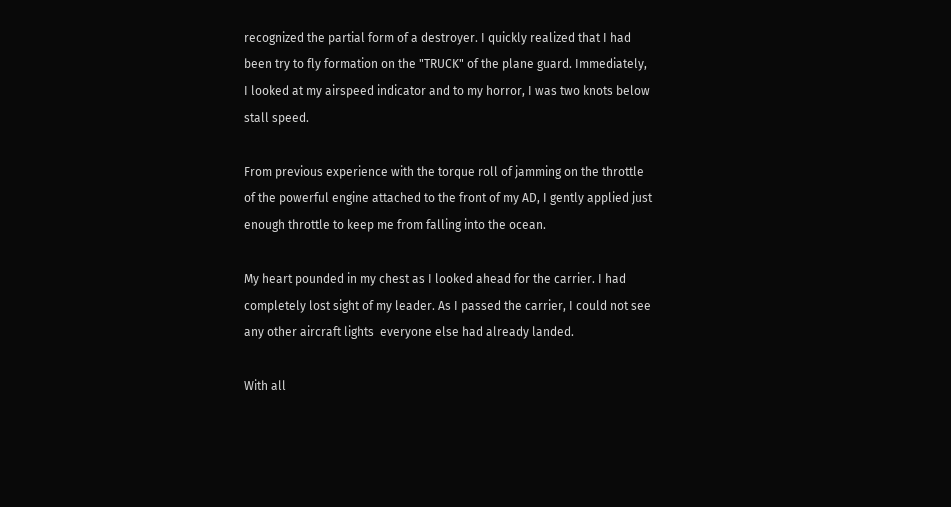recognized the partial form of a destroyer. I quickly realized that I had been try to fly formation on the "TRUCK" of the plane guard. Immediately, I looked at my airspeed indicator and to my horror, I was two knots below stall speed.

From previous experience with the torque roll of jamming on the throttle of the powerful engine attached to the front of my AD, I gently applied just enough throttle to keep me from falling into the ocean.

My heart pounded in my chest as I looked ahead for the carrier. I had completely lost sight of my leader. As I passed the carrier, I could not see any other aircraft lights  everyone else had already landed.

With all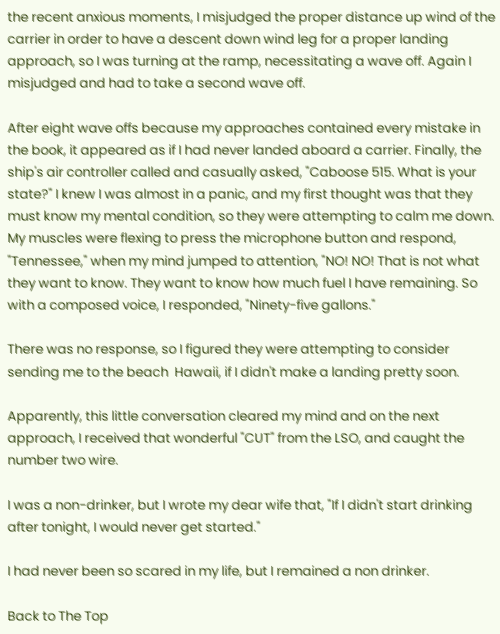the recent anxious moments, I misjudged the proper distance up wind of the carrier in order to have a descent down wind leg for a proper landing approach, so I was turning at the ramp, necessitating a wave off. Again I misjudged and had to take a second wave off.

After eight wave offs because my approaches contained every mistake in the book, it appeared as if I had never landed aboard a carrier. Finally, the ship's air controller called and casually asked, "Caboose 515. What is your state?" I knew I was almost in a panic, and my first thought was that they must know my mental condition, so they were attempting to calm me down. My muscles were flexing to press the microphone button and respond, "Tennessee," when my mind jumped to attention, "NO! NO! That is not what they want to know. They want to know how much fuel I have remaining. So with a composed voice, I responded, "Ninety-five gallons."

There was no response, so I figured they were attempting to consider sending me to the beach  Hawaii, if I didn't make a landing pretty soon.

Apparently, this little conversation cleared my mind and on the next approach, I received that wonderful "CUT" from the LSO, and caught the number two wire.

I was a non-drinker, but I wrote my dear wife that, "If I didn't start drinking after tonight, I would never get started."

I had never been so scared in my life, but I remained a non drinker.

Back to The Top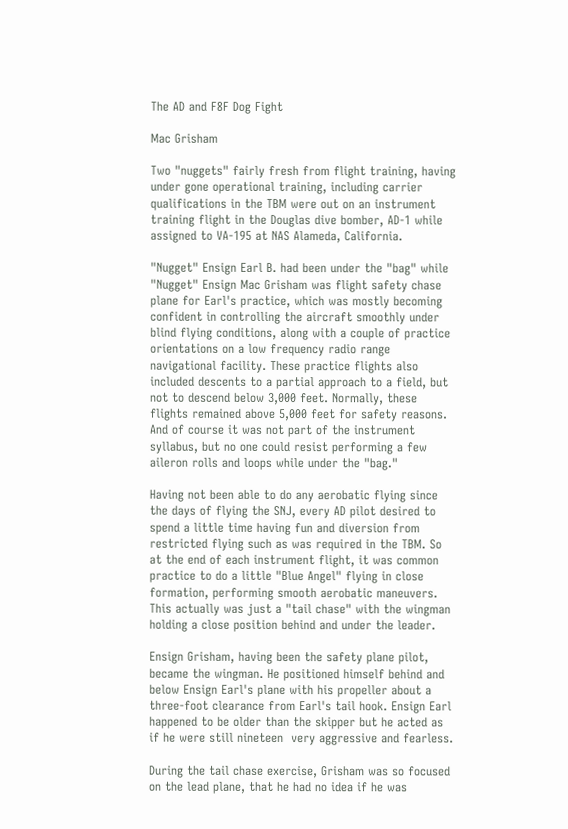The AD and F8F Dog Fight

Mac Grisham

Two "nuggets" fairly fresh from flight training, having under gone operational training, including carrier qualifications in the TBM were out on an instrument training flight in the Douglas dive bomber, AD-1 while assigned to VA-195 at NAS Alameda, California.

"Nugget" Ensign Earl B. had been under the "bag" while "Nugget" Ensign Mac Grisham was flight safety chase plane for Earl's practice, which was mostly becoming confident in controlling the aircraft smoothly under blind flying conditions, along with a couple of practice orientations on a low frequency radio range navigational facility. These practice flights also included descents to a partial approach to a field, but not to descend below 3,000 feet. Normally, these flights remained above 5,000 feet for safety reasons. And of course it was not part of the instrument syllabus, but no one could resist performing a few aileron rolls and loops while under the "bag."

Having not been able to do any aerobatic flying since the days of flying the SNJ, every AD pilot desired to spend a little time having fun and diversion from restricted flying such as was required in the TBM. So at the end of each instrument flight, it was common practice to do a little "Blue Angel" flying in close formation, performing smooth aerobatic maneuvers. This actually was just a "tail chase" with the wingman holding a close position behind and under the leader.

Ensign Grisham, having been the safety plane pilot, became the wingman. He positioned himself behind and below Ensign Earl's plane with his propeller about a three-foot clearance from Earl's tail hook. Ensign Earl happened to be older than the skipper but he acted as if he were still nineteen  very aggressive and fearless.

During the tail chase exercise, Grisham was so focused on the lead plane, that he had no idea if he was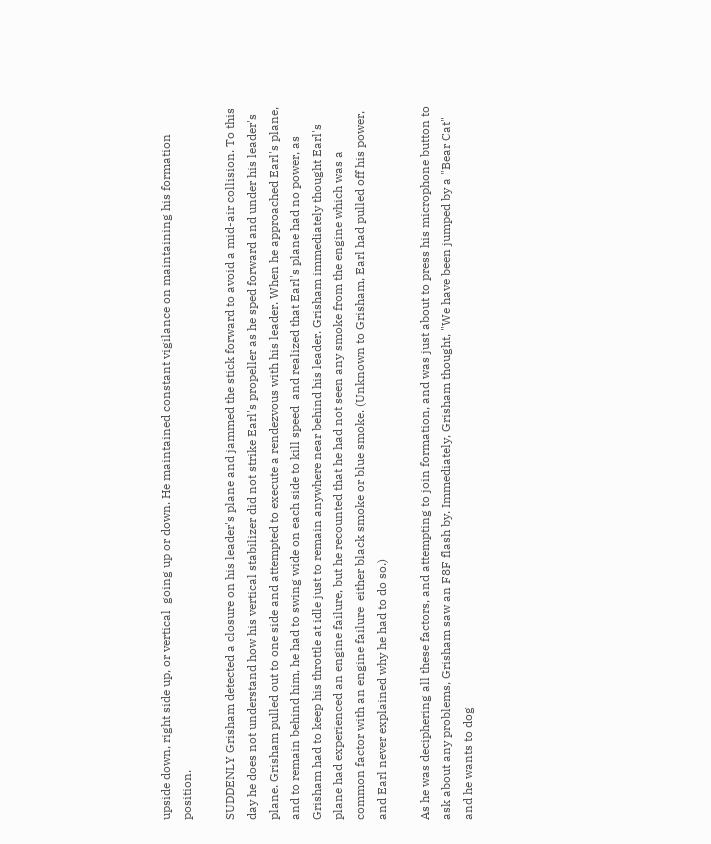upside down, right side up, or vertical  going up or down. He maintained constant vigilance on maintaining his formation position.

SUDDENLY Grisham detected a closure on his leader's plane and jammed the stick forward to avoid a mid-air collision. To this day he does not understand how his vertical stabilizer did not strike Earl's propeller as he sped forward and under his leader's plane. Grisham pulled out to one side and attempted to execute a rendezvous with his leader. When he approached Earl's plane, and to remain behind him, he had to swing wide on each side to kill speed  and realized that Earl's plane had no power, as Grisham had to keep his throttle at idle just to remain anywhere near behind his leader. Grisham immediately thought Earl's plane had experienced an engine failure, but he recounted that he had not seen any smoke from the engine which was a common factor with an engine failure  either black smoke or blue smoke. (Unknown to Grisham, Earl had pulled off his power, and Earl never explained why he had to do so.)

As he was deciphering all these factors, and attempting to join formation, and was just about to press his microphone button to ask about any problems, Grisham saw an F8F flash by. Immediately, Grisham thought, "We have been jumped by a "Bear Cat" and he wants to dog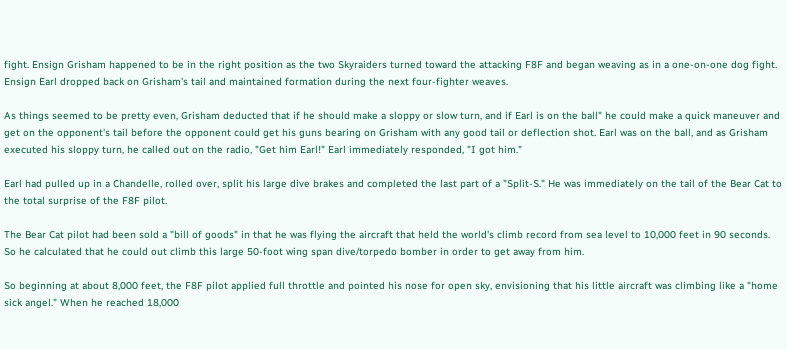fight. Ensign Grisham happened to be in the right position as the two Skyraiders turned toward the attacking F8F and began weaving as in a one-on-one dog fight. Ensign Earl dropped back on Grisham's tail and maintained formation during the next four-fighter weaves.

As things seemed to be pretty even, Grisham deducted that if he should make a sloppy or slow turn, and if Earl is on the ball" he could make a quick maneuver and get on the opponent's tail before the opponent could get his guns bearing on Grisham with any good tail or deflection shot. Earl was on the ball, and as Grisham executed his sloppy turn, he called out on the radio, "Get him Earl!" Earl immediately responded, "I got him."

Earl had pulled up in a Chandelle, rolled over, split his large dive brakes and completed the last part of a "Split-S." He was immediately on the tail of the Bear Cat to the total surprise of the F8F pilot.

The Bear Cat pilot had been sold a "bill of goods" in that he was flying the aircraft that held the world's climb record from sea level to 10,000 feet in 90 seconds. So he calculated that he could out climb this large 50-foot wing span dive/torpedo bomber in order to get away from him.

So beginning at about 8,000 feet, the F8F pilot applied full throttle and pointed his nose for open sky, envisioning that his little aircraft was climbing like a "home sick angel." When he reached 18,000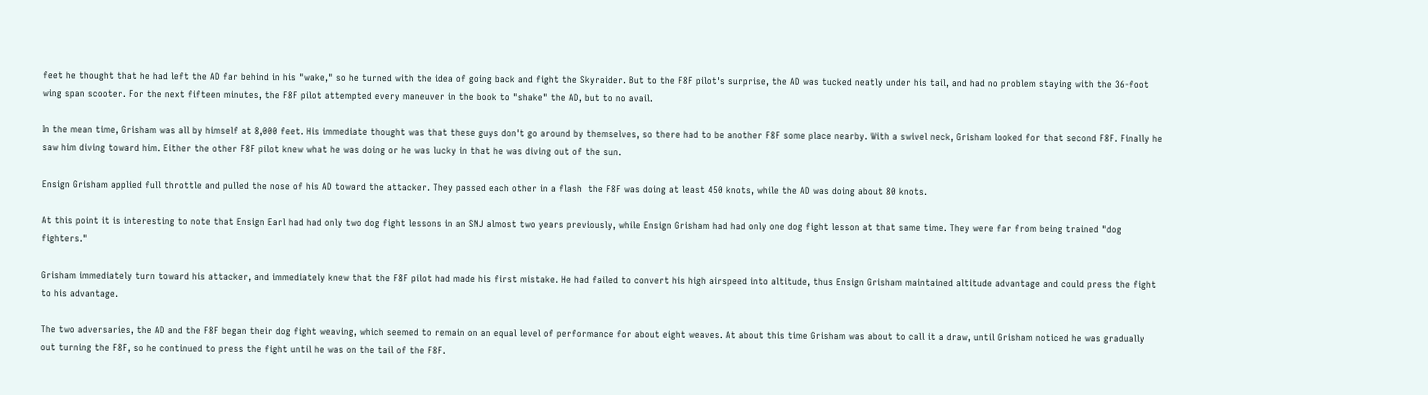feet he thought that he had left the AD far behind in his "wake," so he turned with the idea of going back and fight the Skyraider. But to the F8F pilot's surprise, the AD was tucked neatly under his tail, and had no problem staying with the 36-foot wing span scooter. For the next fifteen minutes, the F8F pilot attempted every maneuver in the book to "shake" the AD, but to no avail.

In the mean time, Grisham was all by himself at 8,000 feet. His immediate thought was that these guys don't go around by themselves, so there had to be another F8F some place nearby. With a swivel neck, Grisham looked for that second F8F. Finally he saw him diving toward him. Either the other F8F pilot knew what he was doing or he was lucky in that he was diving out of the sun.

Ensign Grisham applied full throttle and pulled the nose of his AD toward the attacker. They passed each other in a flash  the F8F was doing at least 450 knots, while the AD was doing about 80 knots.

At this point it is interesting to note that Ensign Earl had had only two dog fight lessons in an SNJ almost two years previously, while Ensign Grisham had had only one dog fight lesson at that same time. They were far from being trained "dog fighters."

Grisham immediately turn toward his attacker, and immediately knew that the F8F pilot had made his first mistake. He had failed to convert his high airspeed into altitude, thus Ensign Grisham maintained altitude advantage and could press the fight to his advantage.

The two adversaries, the AD and the F8F began their dog fight weaving, which seemed to remain on an equal level of performance for about eight weaves. At about this time Grisham was about to call it a draw, until Grisham noticed he was gradually out turning the F8F, so he continued to press the fight until he was on the tail of the F8F.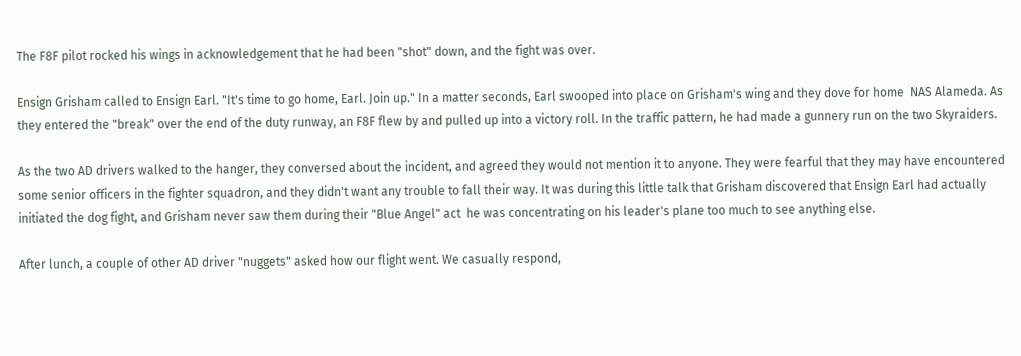The F8F pilot rocked his wings in acknowledgement that he had been "shot" down, and the fight was over.

Ensign Grisham called to Ensign Earl. "It's time to go home, Earl. Join up." In a matter seconds, Earl swooped into place on Grisham's wing and they dove for home  NAS Alameda. As they entered the "break" over the end of the duty runway, an F8F flew by and pulled up into a victory roll. In the traffic pattern, he had made a gunnery run on the two Skyraiders.

As the two AD drivers walked to the hanger, they conversed about the incident, and agreed they would not mention it to anyone. They were fearful that they may have encountered some senior officers in the fighter squadron, and they didn't want any trouble to fall their way. It was during this little talk that Grisham discovered that Ensign Earl had actually initiated the dog fight, and Grisham never saw them during their "Blue Angel" act  he was concentrating on his leader's plane too much to see anything else.

After lunch, a couple of other AD driver "nuggets" asked how our flight went. We casually respond,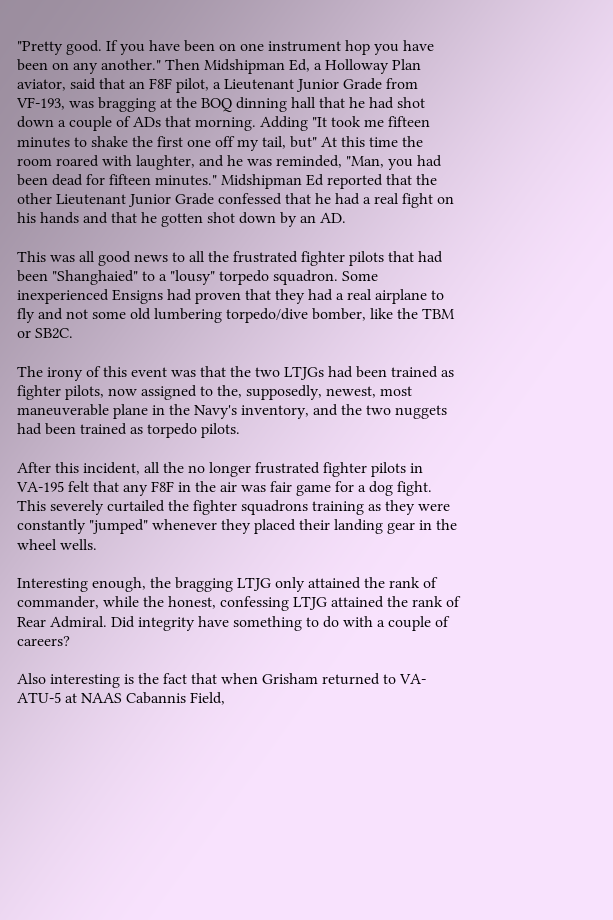"Pretty good. If you have been on one instrument hop you have been on any another." Then Midshipman Ed, a Holloway Plan aviator, said that an F8F pilot, a Lieutenant Junior Grade from VF-193, was bragging at the BOQ dinning hall that he had shot down a couple of ADs that morning. Adding "It took me fifteen minutes to shake the first one off my tail, but" At this time the room roared with laughter, and he was reminded, "Man, you had been dead for fifteen minutes." Midshipman Ed reported that the other Lieutenant Junior Grade confessed that he had a real fight on his hands and that he gotten shot down by an AD.

This was all good news to all the frustrated fighter pilots that had been "Shanghaied" to a "lousy" torpedo squadron. Some inexperienced Ensigns had proven that they had a real airplane to fly and not some old lumbering torpedo/dive bomber, like the TBM or SB2C.

The irony of this event was that the two LTJGs had been trained as fighter pilots, now assigned to the, supposedly, newest, most maneuverable plane in the Navy's inventory, and the two nuggets had been trained as torpedo pilots.

After this incident, all the no longer frustrated fighter pilots in VA-195 felt that any F8F in the air was fair game for a dog fight. This severely curtailed the fighter squadrons training as they were constantly "jumped" whenever they placed their landing gear in the wheel wells.

Interesting enough, the bragging LTJG only attained the rank of commander, while the honest, confessing LTJG attained the rank of Rear Admiral. Did integrity have something to do with a couple of careers?

Also interesting is the fact that when Grisham returned to VA-ATU-5 at NAAS Cabannis Field,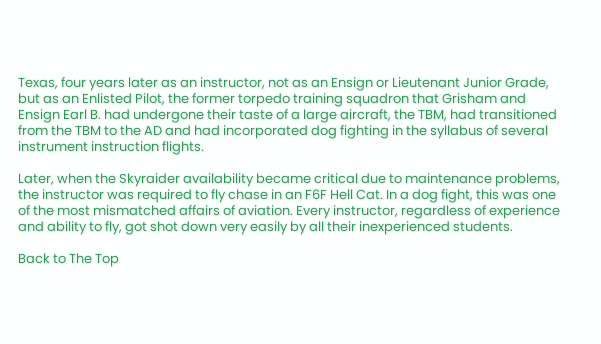Texas, four years later as an instructor, not as an Ensign or Lieutenant Junior Grade, but as an Enlisted Pilot, the former torpedo training squadron that Grisham and Ensign Earl B. had undergone their taste of a large aircraft, the TBM, had transitioned from the TBM to the AD and had incorporated dog fighting in the syllabus of several instrument instruction flights.

Later, when the Skyraider availability became critical due to maintenance problems, the instructor was required to fly chase in an F6F Hell Cat. In a dog fight, this was one of the most mismatched affairs of aviation. Every instructor, regardless of experience and ability to fly, got shot down very easily by all their inexperienced students.

Back to The Top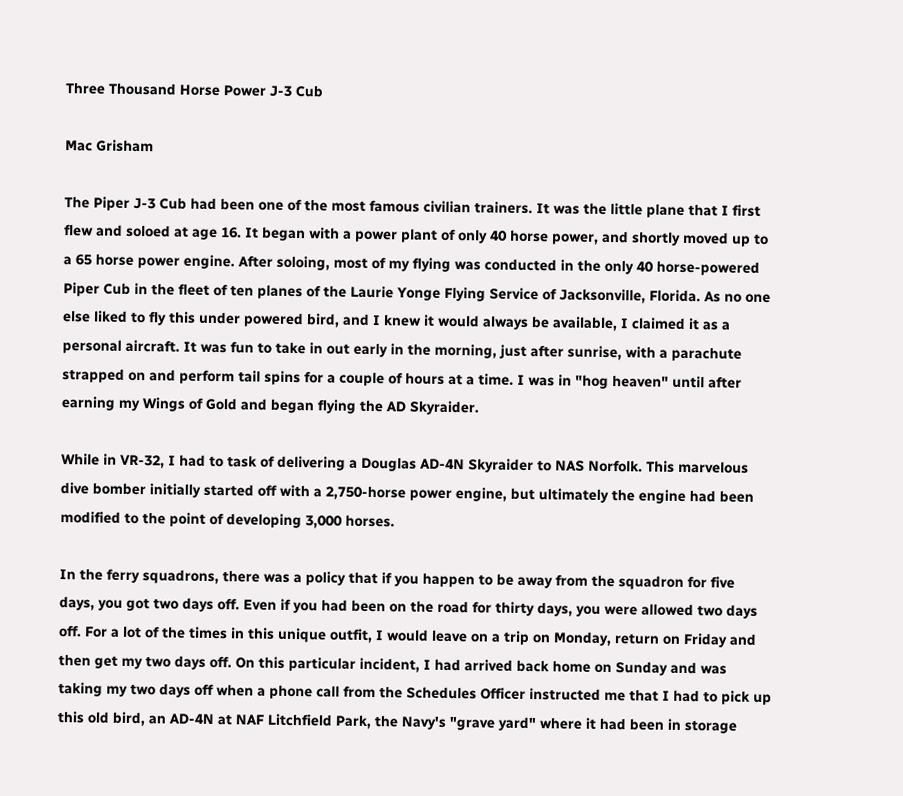Three Thousand Horse Power J-3 Cub

Mac Grisham

The Piper J-3 Cub had been one of the most famous civilian trainers. It was the little plane that I first flew and soloed at age 16. It began with a power plant of only 40 horse power, and shortly moved up to a 65 horse power engine. After soloing, most of my flying was conducted in the only 40 horse-powered Piper Cub in the fleet of ten planes of the Laurie Yonge Flying Service of Jacksonville, Florida. As no one else liked to fly this under powered bird, and I knew it would always be available, I claimed it as a personal aircraft. It was fun to take in out early in the morning, just after sunrise, with a parachute strapped on and perform tail spins for a couple of hours at a time. I was in "hog heaven" until after earning my Wings of Gold and began flying the AD Skyraider.

While in VR-32, I had to task of delivering a Douglas AD-4N Skyraider to NAS Norfolk. This marvelous dive bomber initially started off with a 2,750-horse power engine, but ultimately the engine had been modified to the point of developing 3,000 horses.

In the ferry squadrons, there was a policy that if you happen to be away from the squadron for five days, you got two days off. Even if you had been on the road for thirty days, you were allowed two days off. For a lot of the times in this unique outfit, I would leave on a trip on Monday, return on Friday and then get my two days off. On this particular incident, I had arrived back home on Sunday and was taking my two days off when a phone call from the Schedules Officer instructed me that I had to pick up this old bird, an AD-4N at NAF Litchfield Park, the Navy's "grave yard" where it had been in storage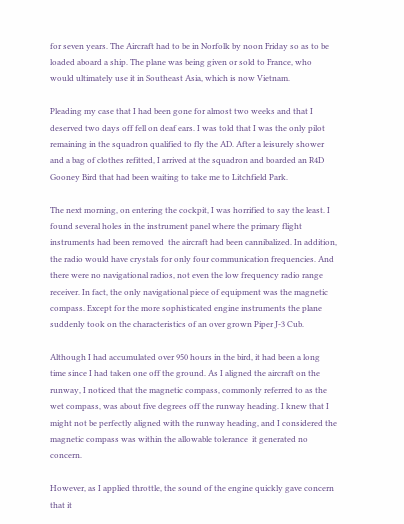for seven years. The Aircraft had to be in Norfolk by noon Friday so as to be loaded aboard a ship. The plane was being given or sold to France, who would ultimately use it in Southeast Asia, which is now Vietnam.

Pleading my case that I had been gone for almost two weeks and that I deserved two days off fell on deaf ears. I was told that I was the only pilot remaining in the squadron qualified to fly the AD. After a leisurely shower and a bag of clothes refitted, I arrived at the squadron and boarded an R4D Gooney Bird that had been waiting to take me to Litchfield Park.

The next morning, on entering the cockpit, I was horrified to say the least. I found several holes in the instrument panel where the primary flight instruments had been removed  the aircraft had been cannibalized. In addition, the radio would have crystals for only four communication frequencies. And there were no navigational radios, not even the low frequency radio range receiver. In fact, the only navigational piece of equipment was the magnetic compass. Except for the more sophisticated engine instruments the plane suddenly took on the characteristics of an over grown Piper J-3 Cub.

Although I had accumulated over 950 hours in the bird, it had been a long time since I had taken one off the ground. As I aligned the aircraft on the runway, I noticed that the magnetic compass, commonly referred to as the wet compass, was about five degrees off the runway heading. I knew that I might not be perfectly aligned with the runway heading, and I considered the magnetic compass was within the allowable tolerance  it generated no concern.

However, as I applied throttle, the sound of the engine quickly gave concern that it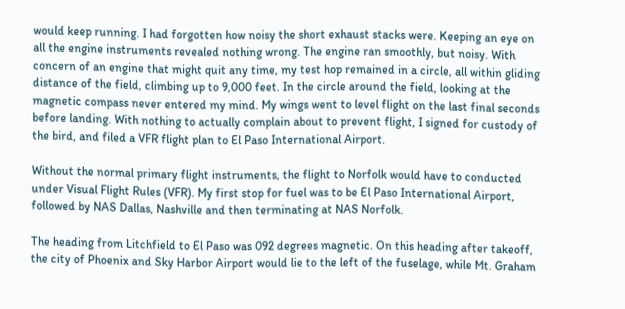would keep running. I had forgotten how noisy the short exhaust stacks were. Keeping an eye on all the engine instruments revealed nothing wrong. The engine ran smoothly, but noisy. With concern of an engine that might quit any time, my test hop remained in a circle, all within gliding distance of the field, climbing up to 9,000 feet. In the circle around the field, looking at the magnetic compass never entered my mind. My wings went to level flight on the last final seconds before landing. With nothing to actually complain about to prevent flight, I signed for custody of the bird, and filed a VFR flight plan to El Paso International Airport.

Without the normal primary flight instruments, the flight to Norfolk would have to conducted under Visual Flight Rules (VFR). My first stop for fuel was to be El Paso International Airport, followed by NAS Dallas, Nashville and then terminating at NAS Norfolk.

The heading from Litchfield to El Paso was 092 degrees magnetic. On this heading after takeoff, the city of Phoenix and Sky Harbor Airport would lie to the left of the fuselage, while Mt. Graham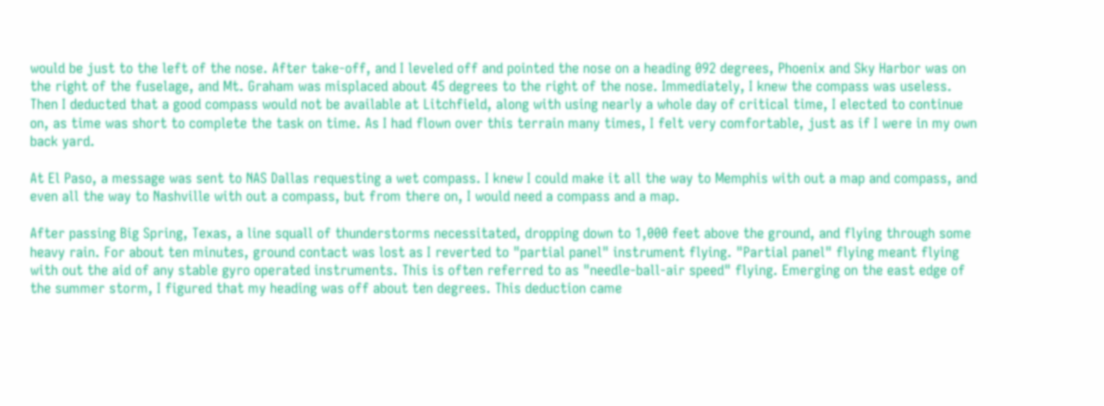would be just to the left of the nose. After take-off, and I leveled off and pointed the nose on a heading 092 degrees, Phoenix and Sky Harbor was on the right of the fuselage, and Mt. Graham was misplaced about 45 degrees to the right of the nose. Immediately, I knew the compass was useless. Then I deducted that a good compass would not be available at Litchfield, along with using nearly a whole day of critical time, I elected to continue on, as time was short to complete the task on time. As I had flown over this terrain many times, I felt very comfortable, just as if I were in my own back yard.

At El Paso, a message was sent to NAS Dallas requesting a wet compass. I knew I could make it all the way to Memphis with out a map and compass, and even all the way to Nashville with out a compass, but from there on, I would need a compass and a map.

After passing Big Spring, Texas, a line squall of thunderstorms necessitated, dropping down to 1,000 feet above the ground, and flying through some heavy rain. For about ten minutes, ground contact was lost as I reverted to "partial panel" instrument flying. "Partial panel" flying meant flying with out the aid of any stable gyro operated instruments. This is often referred to as "needle-ball-air speed" flying. Emerging on the east edge of the summer storm, I figured that my heading was off about ten degrees. This deduction came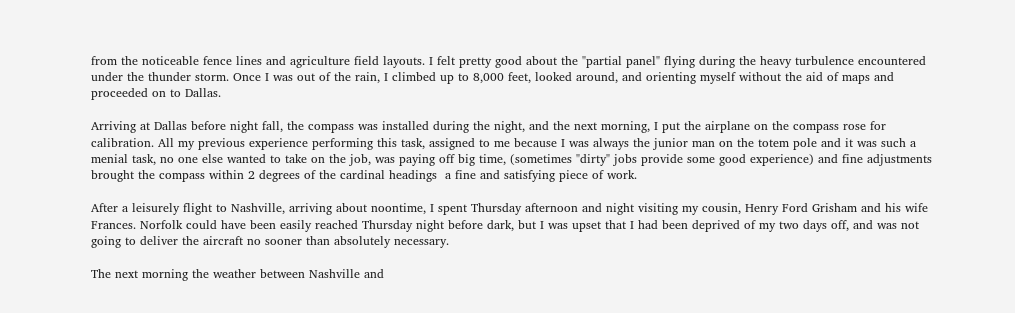from the noticeable fence lines and agriculture field layouts. I felt pretty good about the "partial panel" flying during the heavy turbulence encountered under the thunder storm. Once I was out of the rain, I climbed up to 8,000 feet, looked around, and orienting myself without the aid of maps and proceeded on to Dallas.

Arriving at Dallas before night fall, the compass was installed during the night, and the next morning, I put the airplane on the compass rose for calibration. All my previous experience performing this task, assigned to me because I was always the junior man on the totem pole and it was such a menial task, no one else wanted to take on the job, was paying off big time, (sometimes "dirty" jobs provide some good experience) and fine adjustments brought the compass within 2 degrees of the cardinal headings  a fine and satisfying piece of work.

After a leisurely flight to Nashville, arriving about noontime, I spent Thursday afternoon and night visiting my cousin, Henry Ford Grisham and his wife Frances. Norfolk could have been easily reached Thursday night before dark, but I was upset that I had been deprived of my two days off, and was not going to deliver the aircraft no sooner than absolutely necessary.

The next morning the weather between Nashville and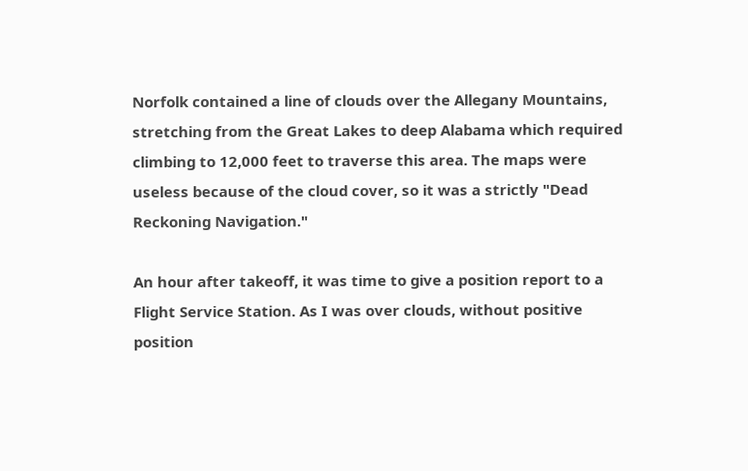Norfolk contained a line of clouds over the Allegany Mountains, stretching from the Great Lakes to deep Alabama which required climbing to 12,000 feet to traverse this area. The maps were useless because of the cloud cover, so it was a strictly "Dead Reckoning Navigation."

An hour after takeoff, it was time to give a position report to a Flight Service Station. As I was over clouds, without positive position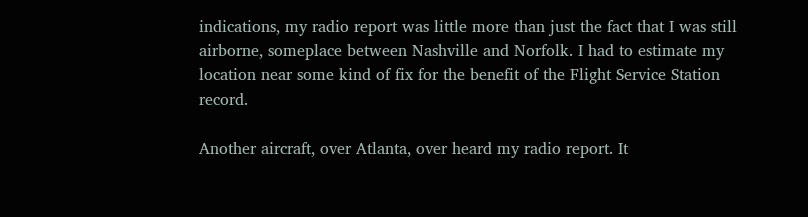indications, my radio report was little more than just the fact that I was still airborne, someplace between Nashville and Norfolk. I had to estimate my location near some kind of fix for the benefit of the Flight Service Station record.

Another aircraft, over Atlanta, over heard my radio report. It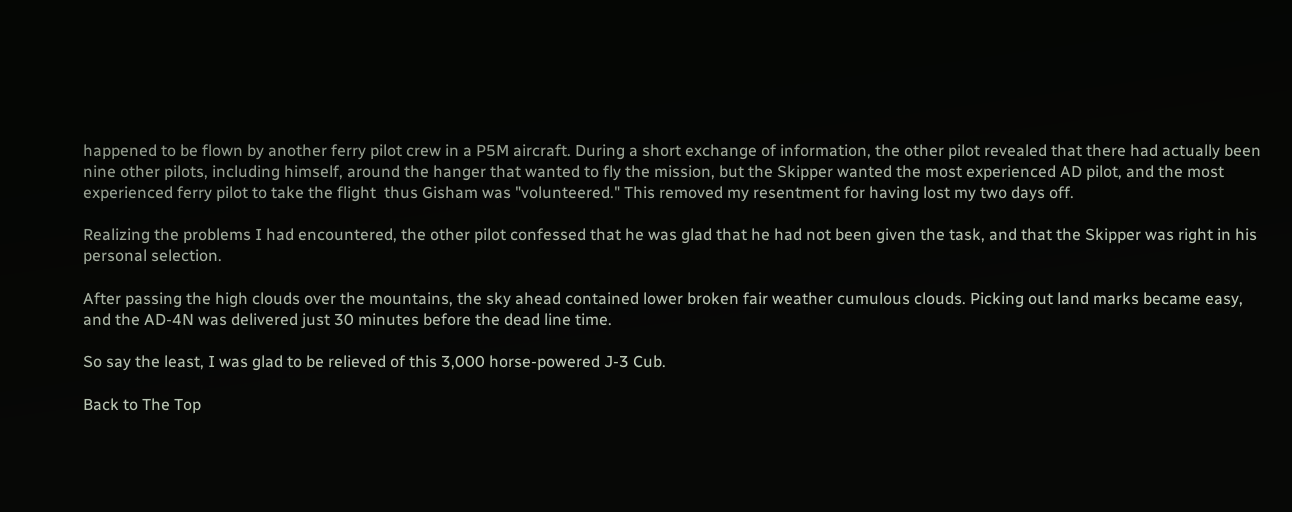happened to be flown by another ferry pilot crew in a P5M aircraft. During a short exchange of information, the other pilot revealed that there had actually been nine other pilots, including himself, around the hanger that wanted to fly the mission, but the Skipper wanted the most experienced AD pilot, and the most experienced ferry pilot to take the flight  thus Gisham was "volunteered." This removed my resentment for having lost my two days off.

Realizing the problems I had encountered, the other pilot confessed that he was glad that he had not been given the task, and that the Skipper was right in his personal selection.

After passing the high clouds over the mountains, the sky ahead contained lower broken fair weather cumulous clouds. Picking out land marks became easy, and the AD-4N was delivered just 30 minutes before the dead line time.

So say the least, I was glad to be relieved of this 3,000 horse-powered J-3 Cub.

Back to The Top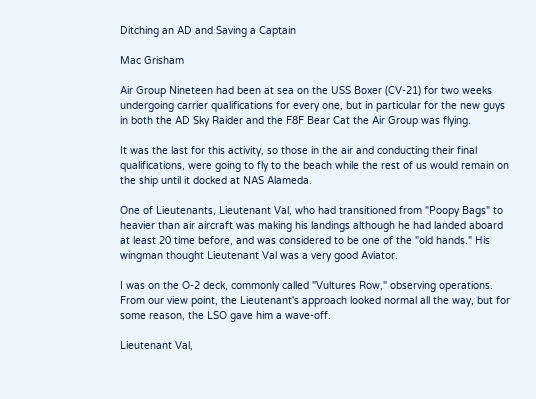Ditching an AD and Saving a Captain

Mac Grisham

Air Group Nineteen had been at sea on the USS Boxer (CV-21) for two weeks undergoing carrier qualifications for every one, but in particular for the new guys in both the AD Sky Raider and the F8F Bear Cat the Air Group was flying.

It was the last for this activity, so those in the air and conducting their final qualifications, were going to fly to the beach while the rest of us would remain on the ship until it docked at NAS Alameda.

One of Lieutenants, Lieutenant Val, who had transitioned from "Poopy Bags" to heavier than air aircraft was making his landings although he had landed aboard at least 20 time before, and was considered to be one of the "old hands." His wingman thought Lieutenant Val was a very good Aviator.

I was on the O-2 deck, commonly called "Vultures Row," observing operations. From our view point, the Lieutenant's approach looked normal all the way, but for some reason, the LSO gave him a wave-off.

Lieutenant Val,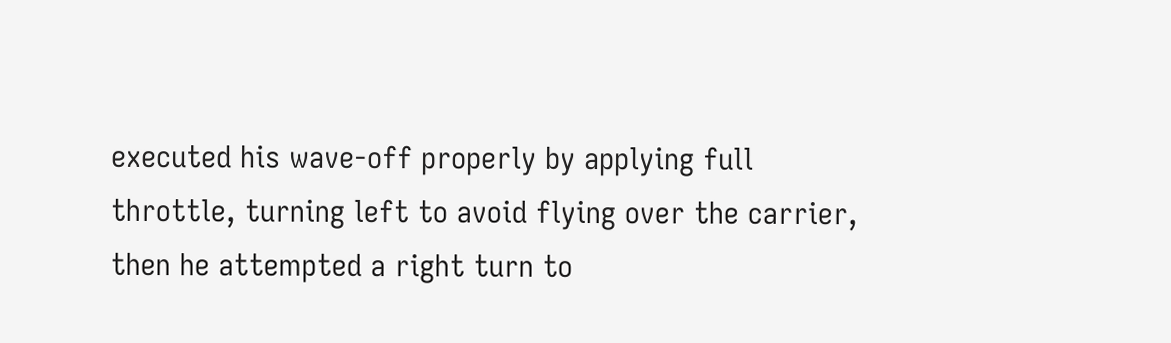executed his wave-off properly by applying full throttle, turning left to avoid flying over the carrier, then he attempted a right turn to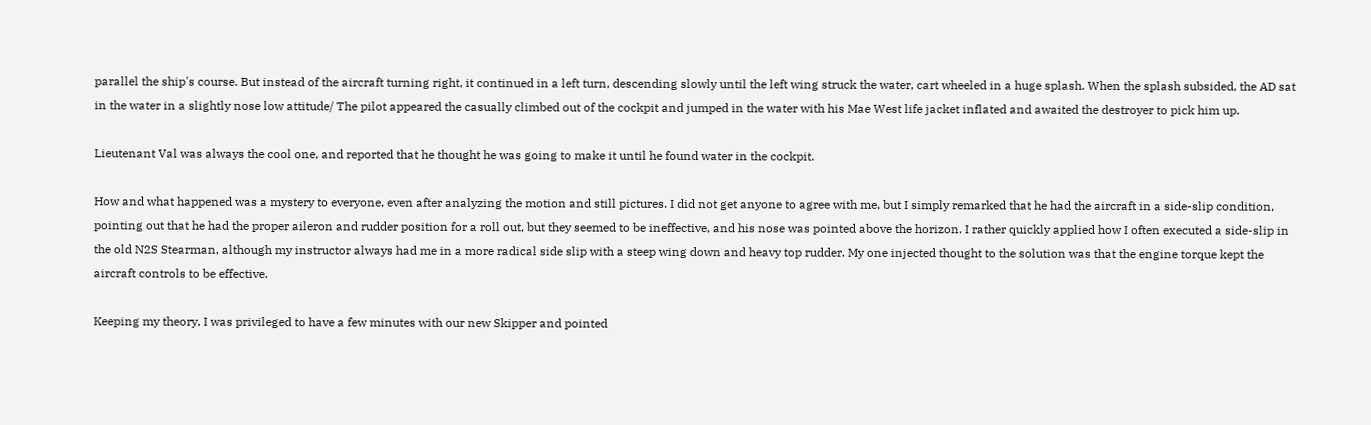parallel the ship's course. But instead of the aircraft turning right, it continued in a left turn, descending slowly until the left wing struck the water, cart wheeled in a huge splash. When the splash subsided, the AD sat in the water in a slightly nose low attitude/ The pilot appeared the casually climbed out of the cockpit and jumped in the water with his Mae West life jacket inflated and awaited the destroyer to pick him up.

Lieutenant Val was always the cool one, and reported that he thought he was going to make it until he found water in the cockpit.

How and what happened was a mystery to everyone, even after analyzing the motion and still pictures. I did not get anyone to agree with me, but I simply remarked that he had the aircraft in a side-slip condition, pointing out that he had the proper aileron and rudder position for a roll out, but they seemed to be ineffective, and his nose was pointed above the horizon. I rather quickly applied how I often executed a side-slip in the old N2S Stearman, although my instructor always had me in a more radical side slip with a steep wing down and heavy top rudder. My one injected thought to the solution was that the engine torque kept the aircraft controls to be effective.

Keeping my theory, I was privileged to have a few minutes with our new Skipper and pointed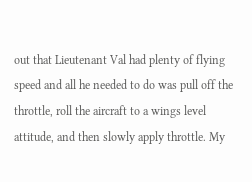out that Lieutenant Val had plenty of flying speed and all he needed to do was pull off the throttle, roll the aircraft to a wings level attitude, and then slowly apply throttle. My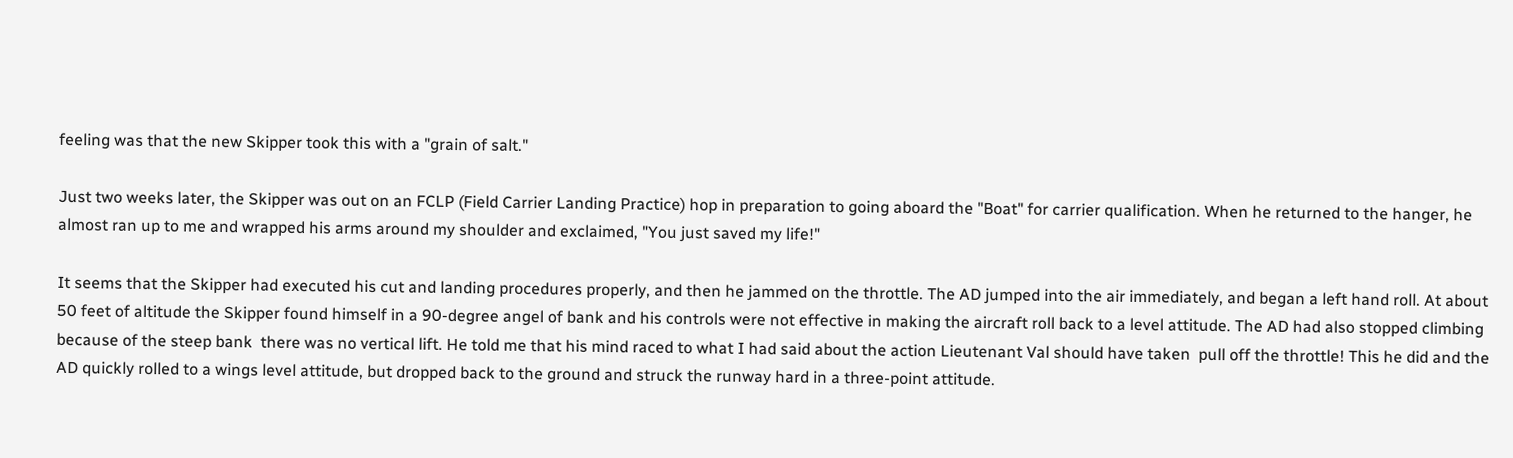feeling was that the new Skipper took this with a "grain of salt."

Just two weeks later, the Skipper was out on an FCLP (Field Carrier Landing Practice) hop in preparation to going aboard the "Boat" for carrier qualification. When he returned to the hanger, he almost ran up to me and wrapped his arms around my shoulder and exclaimed, "You just saved my life!"

It seems that the Skipper had executed his cut and landing procedures properly, and then he jammed on the throttle. The AD jumped into the air immediately, and began a left hand roll. At about 50 feet of altitude the Skipper found himself in a 90-degree angel of bank and his controls were not effective in making the aircraft roll back to a level attitude. The AD had also stopped climbing because of the steep bank  there was no vertical lift. He told me that his mind raced to what I had said about the action Lieutenant Val should have taken  pull off the throttle! This he did and the AD quickly rolled to a wings level attitude, but dropped back to the ground and struck the runway hard in a three-point attitude.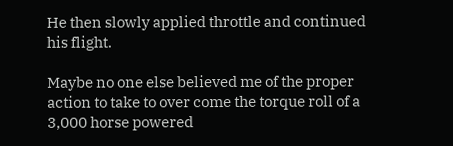He then slowly applied throttle and continued his flight.

Maybe no one else believed me of the proper action to take to over come the torque roll of a 3,000 horse powered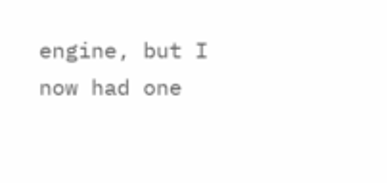engine, but I now had one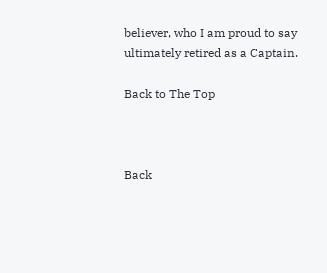believer, who I am proud to say ultimately retired as a Captain.

Back to The Top



Back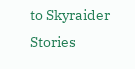to Skyraider Stories